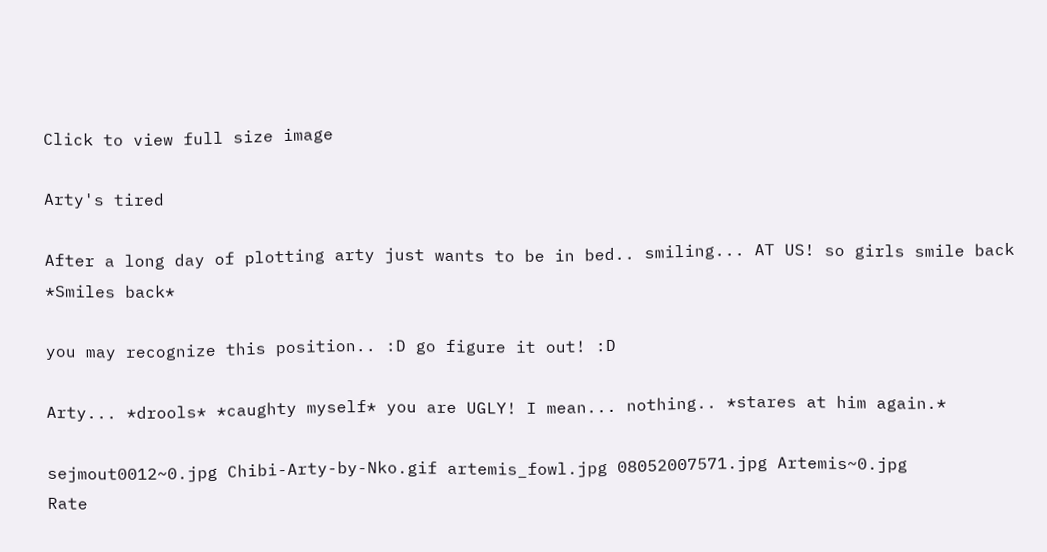Click to view full size image

Arty's tired

After a long day of plotting arty just wants to be in bed.. smiling... AT US! so girls smile back *Smiles back*

you may recognize this position.. :D go figure it out! :D

Arty... *drools* *caughty myself* you are UGLY! I mean... nothing.. *stares at him again.*

sejmout0012~0.jpg Chibi-Arty-by-Nko.gif artemis_fowl.jpg 08052007571.jpg Artemis~0.jpg
Rate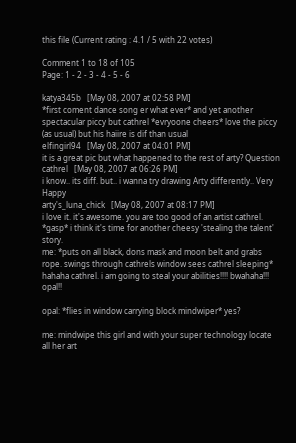this file (Current rating : 4.1 / 5 with 22 votes)

Comment 1 to 18 of 105
Page: 1 - 2 - 3 - 4 - 5 - 6

katya345b   [May 08, 2007 at 02:58 PM]
*first coment dance song er what ever* and yet another spectacular piccy but cathrel *evryoone cheers* love the piccy (as usual) but his haiire is dif than usual
elfingirl94   [May 08, 2007 at 04:01 PM]
it is a great pic but what happened to the rest of arty? Question
cathrel   [May 08, 2007 at 06:26 PM]
i know.. its diff. but.. i wanna try drawing Arty differently.. Very Happy
arty's_luna_chick   [May 08, 2007 at 08:17 PM]
i love it. it's awesome. you are too good of an artist cathrel. *gasp* i think it's time for another cheesy 'stealing the talent' story.
me: *puts on all black, dons mask and moon belt and grabs rope. swings through cathrels window sees cathrel sleeping* hahaha cathrel. i am going to steal your abilities!!!! bwahaha!!! opal!!

opal: *flies in window carrying block mindwiper* yes?

me: mindwipe this girl and with your super technology locate all her art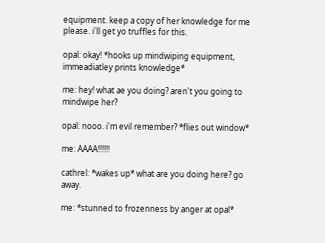equipment. keep a copy of her knowledge for me please. i'll get yo truffles for this.

opal: okay! *hooks up mindwiping equipment, immeadiatley prints knowledge*

me: hey! what ae you doing? aren't you going to mindwipe her?

opal: nooo. i'm evil remember? *flies out window*

me: AAAA!!!!!!

cathrel: *wakes up* what are you doing here? go away.

me: *stunned to frozenness by anger at opal*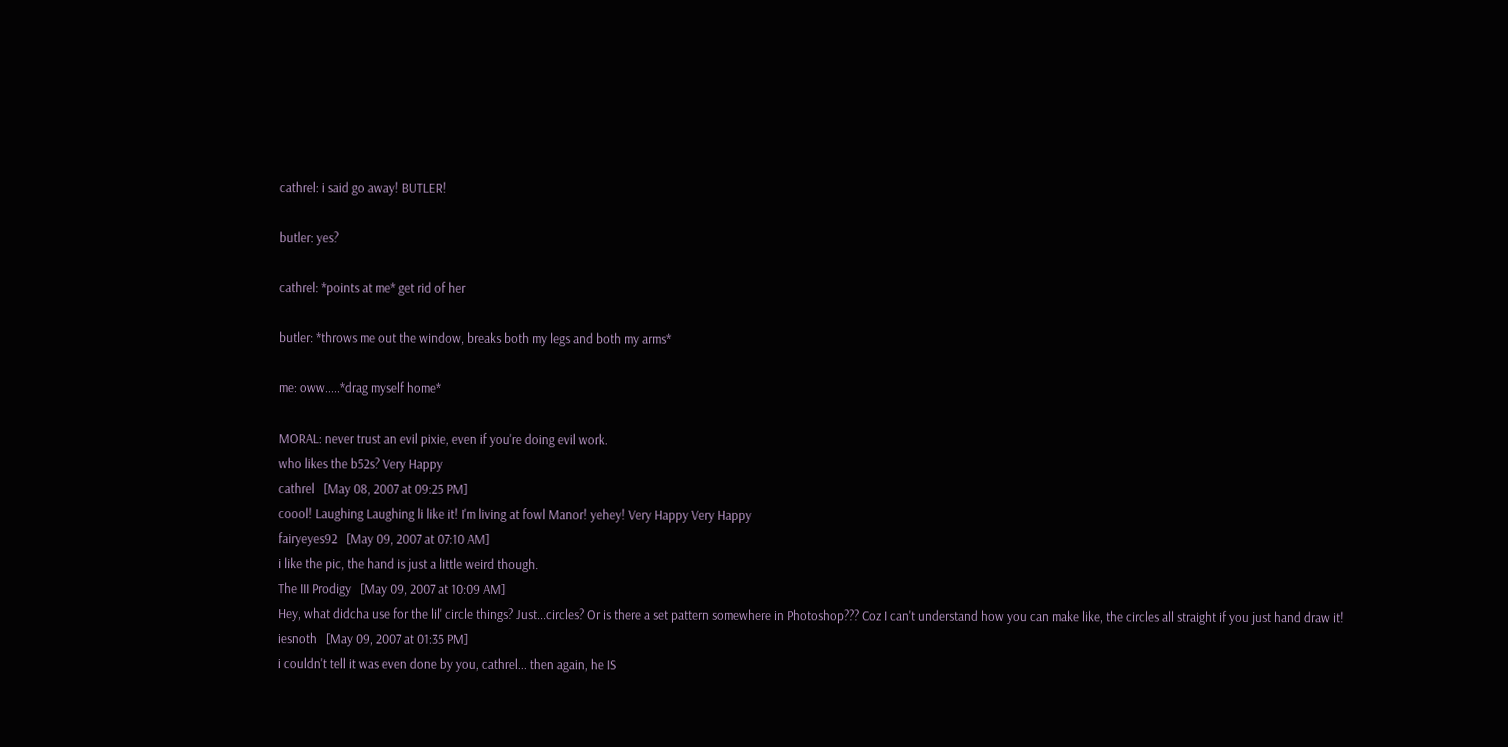cathrel: i said go away! BUTLER!

butler: yes?

cathrel: *points at me* get rid of her

butler: *throws me out the window, breaks both my legs and both my arms*

me: oww.....*drag myself home*

MORAL: never trust an evil pixie, even if you're doing evil work.
who likes the b52s? Very Happy
cathrel   [May 08, 2007 at 09:25 PM]
coool! Laughing Laughing li like it! I'm living at fowl Manor! yehey! Very Happy Very Happy
fairyeyes92   [May 09, 2007 at 07:10 AM]
i like the pic, the hand is just a little weird though.
The III Prodigy   [May 09, 2007 at 10:09 AM]
Hey, what didcha use for the lil' circle things? Just...circles? Or is there a set pattern somewhere in Photoshop??? Coz I can't understand how you can make like, the circles all straight if you just hand draw it!
iesnoth   [May 09, 2007 at 01:35 PM]
i couldn't tell it was even done by you, cathrel... then again, he IS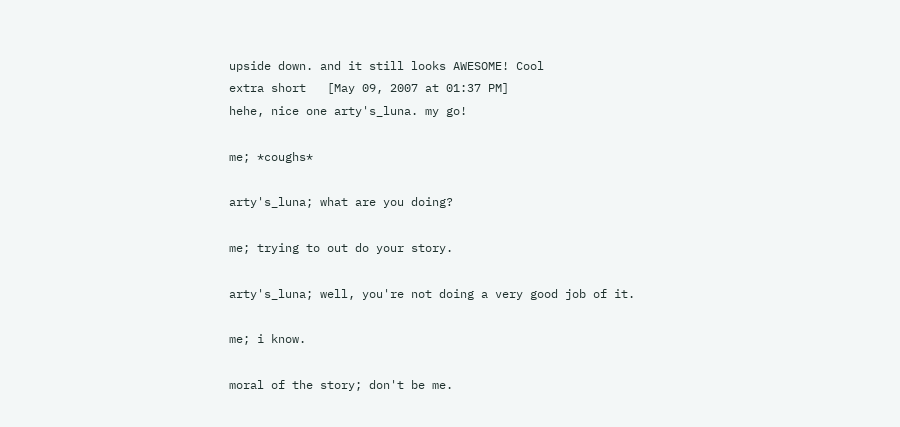upside down. and it still looks AWESOME! Cool
extra short   [May 09, 2007 at 01:37 PM]
hehe, nice one arty's_luna. my go!

me; *coughs*

arty's_luna; what are you doing?

me; trying to out do your story.

arty's_luna; well, you're not doing a very good job of it.

me; i know.

moral of the story; don't be me.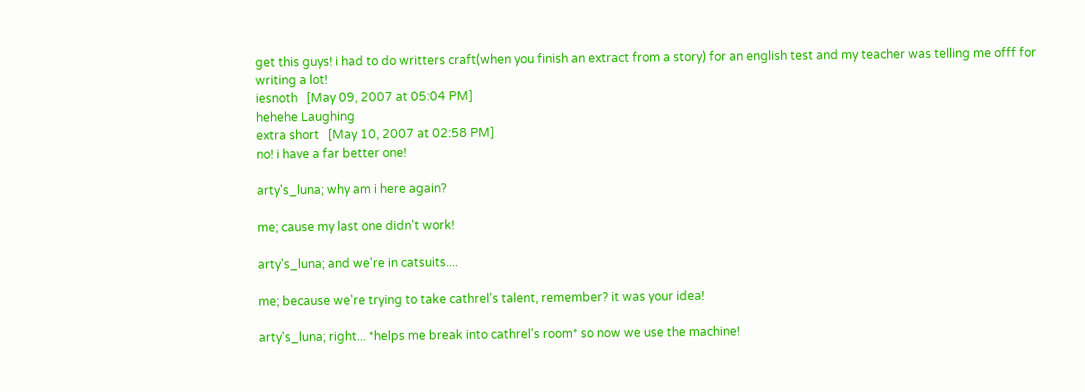get this guys! i had to do writters craft(when you finish an extract from a story) for an english test and my teacher was telling me offf for writing a lot!
iesnoth   [May 09, 2007 at 05:04 PM]
hehehe Laughing
extra short   [May 10, 2007 at 02:58 PM]
no! i have a far better one!

arty's_luna; why am i here again?

me; cause my last one didn't work!

arty's_luna; and we're in catsuits....

me; because we're trying to take cathrel's talent, remember? it was your idea!

arty's_luna; right... *helps me break into cathrel's room* so now we use the machine!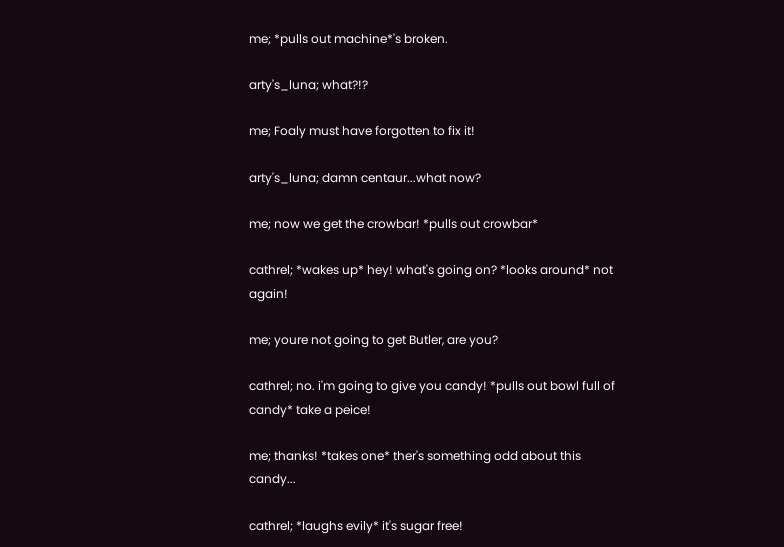me; *pulls out machine*'s broken.

arty's_luna; what?!?

me; Foaly must have forgotten to fix it!

arty's_luna; damn centaur...what now?

me; now we get the crowbar! *pulls out crowbar*

cathrel; *wakes up* hey! what's going on? *looks around* not again!

me; youre not going to get Butler, are you?

cathrel; no. i'm going to give you candy! *pulls out bowl full of candy* take a peice!

me; thanks! *takes one* ther's something odd about this candy...

cathrel; *laughs evily* it's sugar free!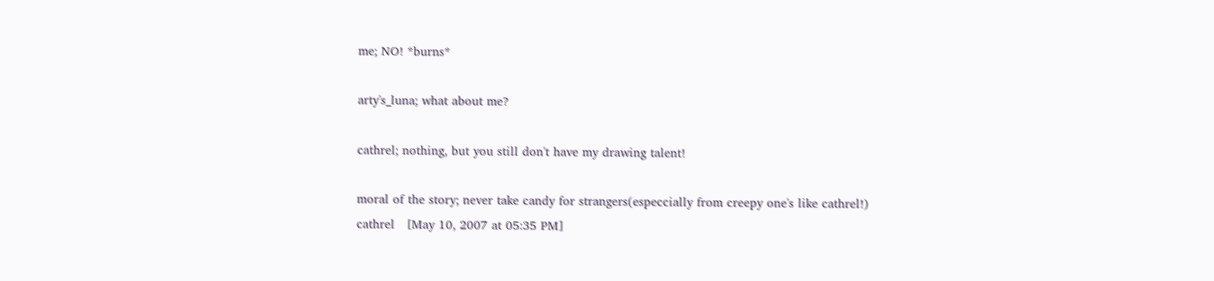me; NO! *burns*

arty's_luna; what about me?

cathrel; nothing, but you still don't have my drawing talent!

moral of the story; never take candy for strangers(especcially from creepy one's like cathrel!)
cathrel   [May 10, 2007 at 05:35 PM]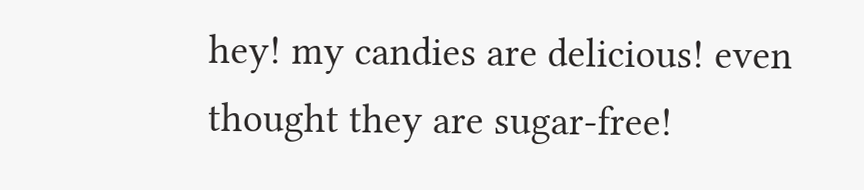hey! my candies are delicious! even thought they are sugar-free!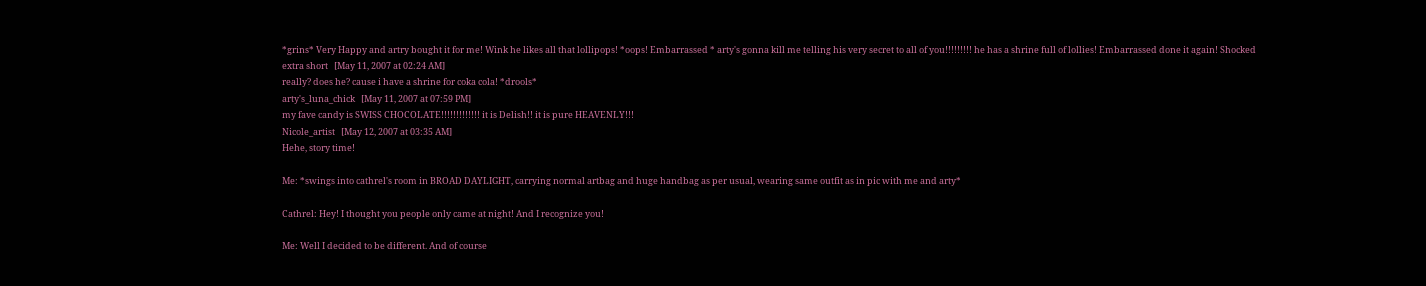*grins* Very Happy and artry bought it for me! Wink he likes all that lollipops! *oops! Embarrassed * arty's gonna kill me telling his very secret to all of you!!!!!!!!! he has a shrine full of lollies! Embarrassed done it again! Shocked
extra short   [May 11, 2007 at 02:24 AM]
really? does he? cause i have a shrine for coka cola! *drools*
arty's_luna_chick   [May 11, 2007 at 07:59 PM]
my fave candy is SWISS CHOCOLATE!!!!!!!!!!!!! it is Delish!! it is pure HEAVENLY!!!
Nicole_artist   [May 12, 2007 at 03:35 AM]
Hehe, story time!

Me: *swings into cathrel's room in BROAD DAYLIGHT, carrying normal artbag and huge handbag as per usual, wearing same outfit as in pic with me and arty*

Cathrel: Hey! I thought you people only came at night! And I recognize you!

Me: Well I decided to be different. And of course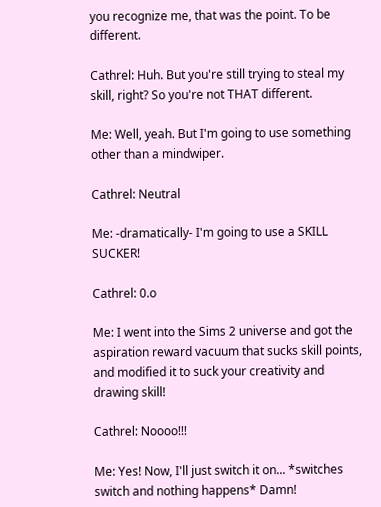you recognize me, that was the point. To be different.

Cathrel: Huh. But you're still trying to steal my skill, right? So you're not THAT different.

Me: Well, yeah. But I'm going to use something other than a mindwiper.

Cathrel: Neutral

Me: -dramatically- I'm going to use a SKILL SUCKER!

Cathrel: 0.o

Me: I went into the Sims 2 universe and got the aspiration reward vacuum that sucks skill points, and modified it to suck your creativity and drawing skill!

Cathrel: Noooo!!!

Me: Yes! Now, I'll just switch it on... *switches switch and nothing happens* Damn!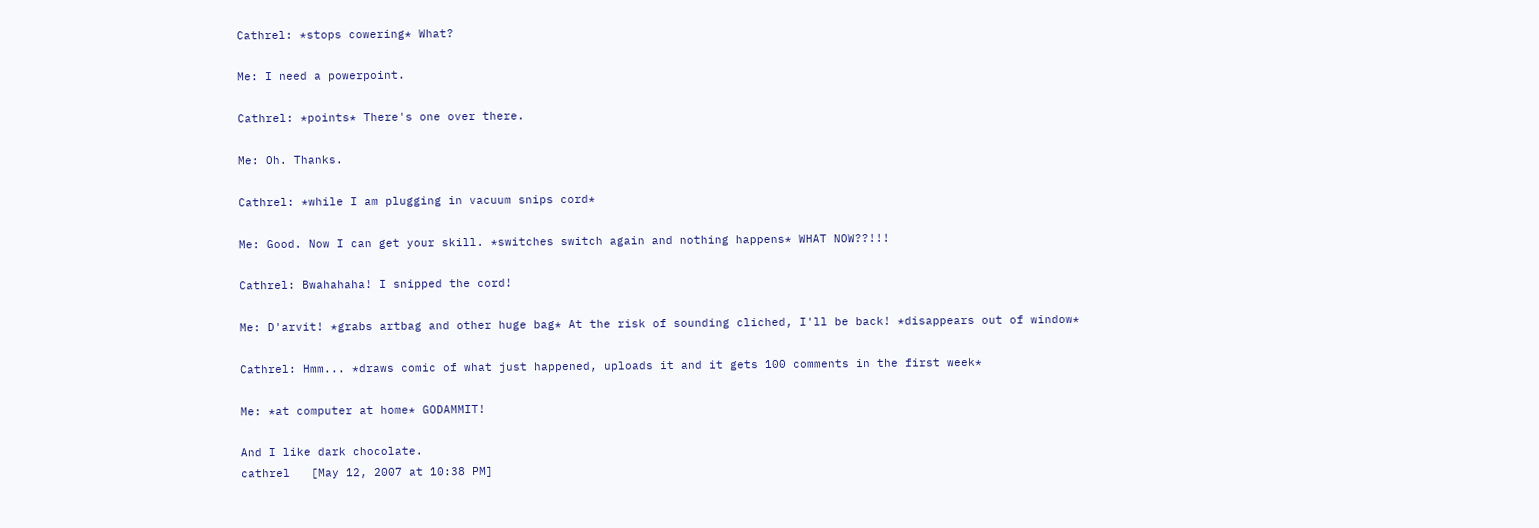Cathrel: *stops cowering* What?

Me: I need a powerpoint.

Cathrel: *points* There's one over there.

Me: Oh. Thanks.

Cathrel: *while I am plugging in vacuum snips cord*

Me: Good. Now I can get your skill. *switches switch again and nothing happens* WHAT NOW??!!!

Cathrel: Bwahahaha! I snipped the cord!

Me: D'arvit! *grabs artbag and other huge bag* At the risk of sounding cliched, I'll be back! *disappears out of window*

Cathrel: Hmm... *draws comic of what just happened, uploads it and it gets 100 comments in the first week*

Me: *at computer at home* GODAMMIT!

And I like dark chocolate.
cathrel   [May 12, 2007 at 10:38 PM]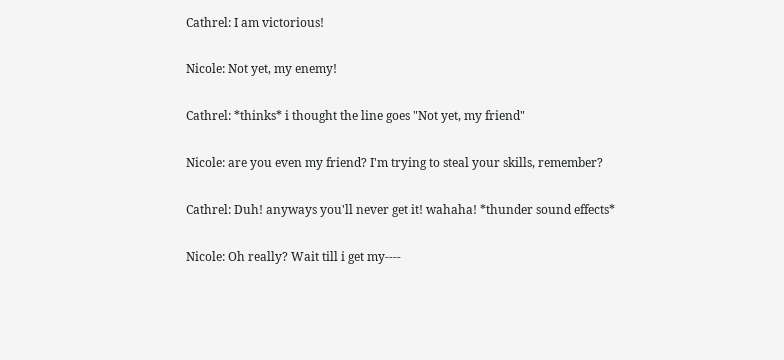Cathrel: I am victorious!

Nicole: Not yet, my enemy!

Cathrel: *thinks* i thought the line goes "Not yet, my friend"

Nicole: are you even my friend? I'm trying to steal your skills, remember?

Cathrel: Duh! anyways you'll never get it! wahaha! *thunder sound effects*

Nicole: Oh really? Wait till i get my----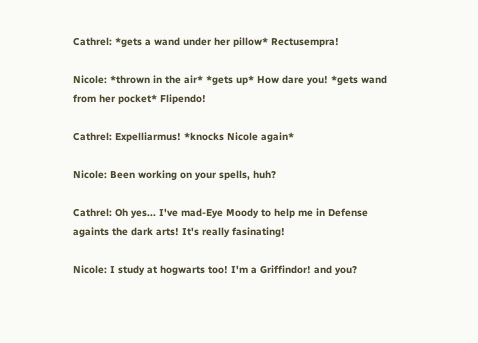Cathrel: *gets a wand under her pillow* Rectusempra!

Nicole: *thrown in the air* *gets up* How dare you! *gets wand from her pocket* Flipendo!

Cathrel: Expelliarmus! *knocks Nicole again*

Nicole: Been working on your spells, huh?

Cathrel: Oh yes... I've mad-Eye Moody to help me in Defense againts the dark arts! It's really fasinating!

Nicole: I study at hogwarts too! I'm a Griffindor! and you?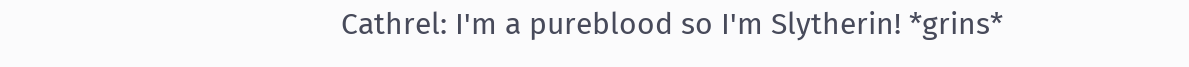Cathrel: I'm a pureblood so I'm Slytherin! *grins*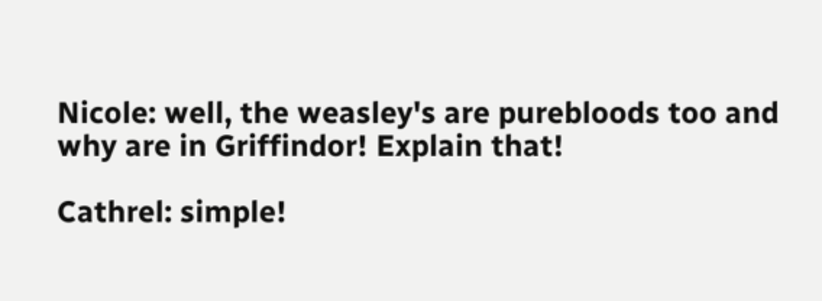Nicole: well, the weasley's are purebloods too and why are in Griffindor! Explain that!

Cathrel: simple!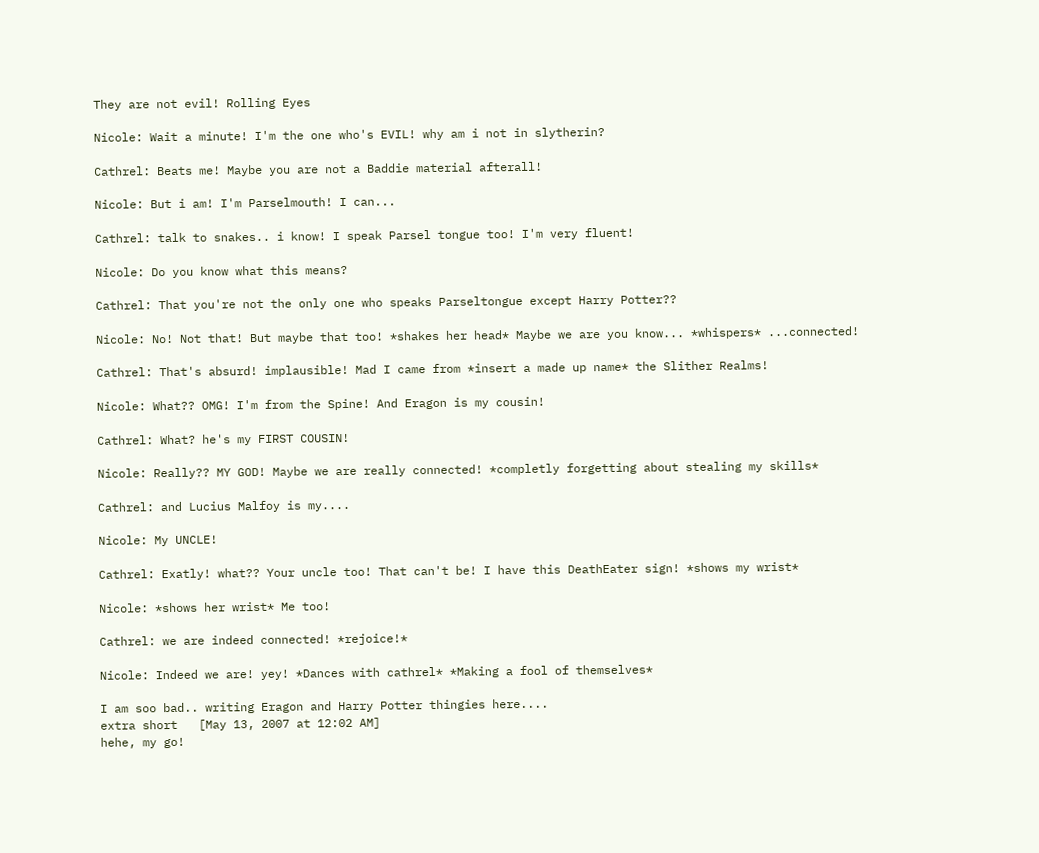They are not evil! Rolling Eyes

Nicole: Wait a minute! I'm the one who's EVIL! why am i not in slytherin?

Cathrel: Beats me! Maybe you are not a Baddie material afterall!

Nicole: But i am! I'm Parselmouth! I can...

Cathrel: talk to snakes.. i know! I speak Parsel tongue too! I'm very fluent!

Nicole: Do you know what this means?

Cathrel: That you're not the only one who speaks Parseltongue except Harry Potter??

Nicole: No! Not that! But maybe that too! *shakes her head* Maybe we are you know... *whispers* ...connected!

Cathrel: That's absurd! implausible! Mad I came from *insert a made up name* the Slither Realms!

Nicole: What?? OMG! I'm from the Spine! And Eragon is my cousin!

Cathrel: What? he's my FIRST COUSIN!

Nicole: Really?? MY GOD! Maybe we are really connected! *completly forgetting about stealing my skills*

Cathrel: and Lucius Malfoy is my....

Nicole: My UNCLE!

Cathrel: Exatly! what?? Your uncle too! That can't be! I have this DeathEater sign! *shows my wrist*

Nicole: *shows her wrist* Me too!

Cathrel: we are indeed connected! *rejoice!*

Nicole: Indeed we are! yey! *Dances with cathrel* *Making a fool of themselves*

I am soo bad.. writing Eragon and Harry Potter thingies here....
extra short   [May 13, 2007 at 12:02 AM]
hehe, my go!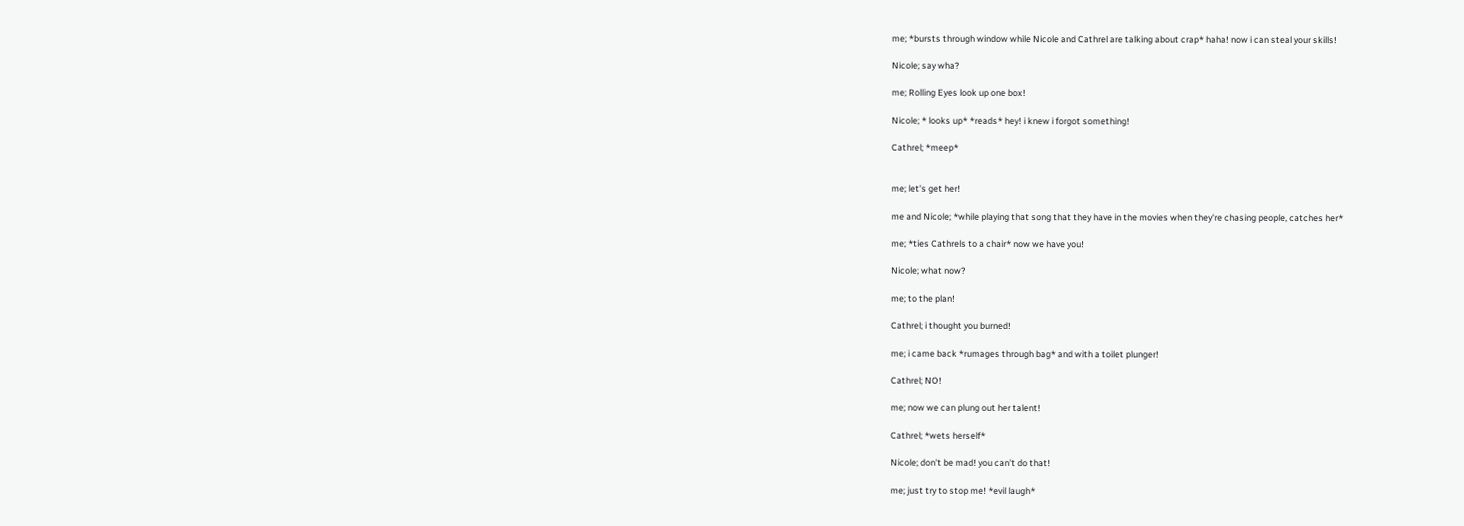me; *bursts through window while Nicole and Cathrel are talking about crap* haha! now i can steal your skills!

Nicole; say wha?

me; Rolling Eyes look up one box!

Nicole; * looks up* *reads* hey! i knew i forgot something!

Cathrel; *meep*


me; let's get her!

me and Nicole; *while playing that song that they have in the movies when they're chasing people, catches her*

me; *ties Cathrels to a chair* now we have you!

Nicole; what now?

me; to the plan!

Cathrel; i thought you burned!

me; i came back *rumages through bag* and with a toilet plunger!

Cathrel; NO!

me; now we can plung out her talent!

Cathrel; *wets herself*

Nicole; don't be mad! you can't do that!

me; just try to stop me! *evil laugh*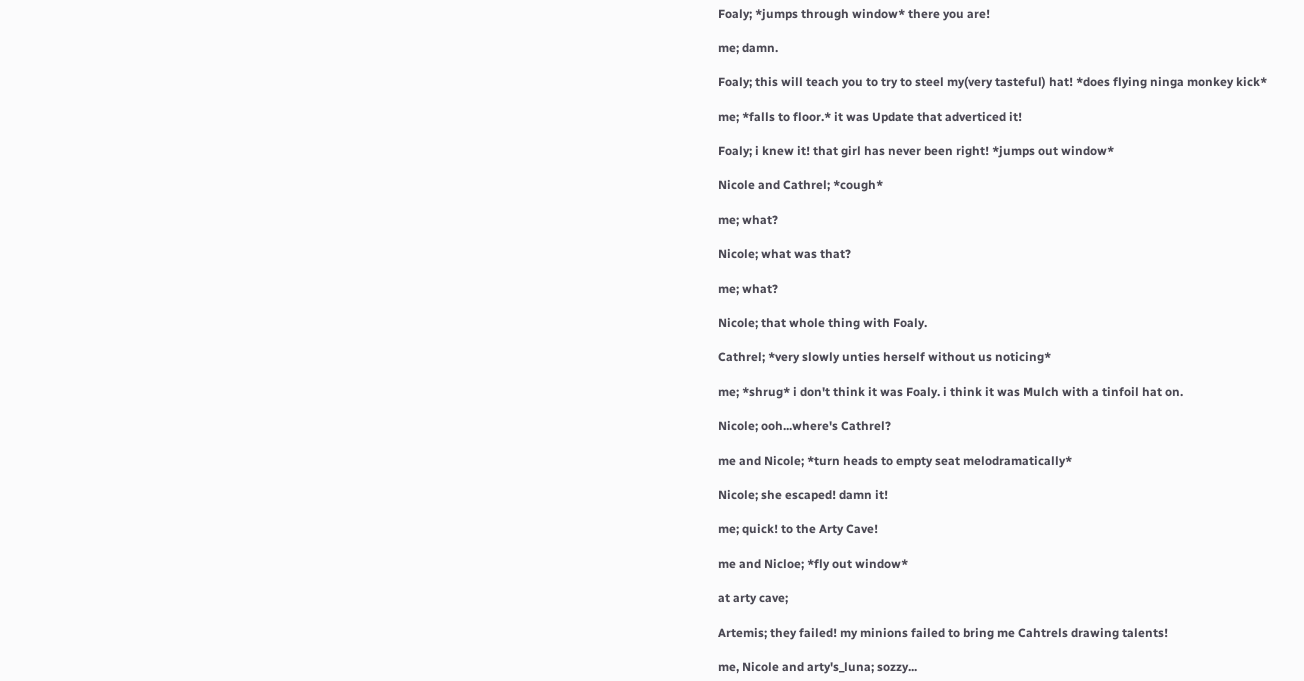Foaly; *jumps through window* there you are!

me; damn.

Foaly; this will teach you to try to steel my(very tasteful) hat! *does flying ninga monkey kick*

me; *falls to floor.* it was Update that adverticed it!

Foaly; i knew it! that girl has never been right! *jumps out window*

Nicole and Cathrel; *cough*

me; what?

Nicole; what was that?

me; what?

Nicole; that whole thing with Foaly.

Cathrel; *very slowly unties herself without us noticing*

me; *shrug* i don't think it was Foaly. i think it was Mulch with a tinfoil hat on.

Nicole; ooh...where's Cathrel?

me and Nicole; *turn heads to empty seat melodramatically*

Nicole; she escaped! damn it!

me; quick! to the Arty Cave!

me and Nicloe; *fly out window*

at arty cave;

Artemis; they failed! my minions failed to bring me Cahtrels drawing talents!

me, Nicole and arty's_luna; sozzy...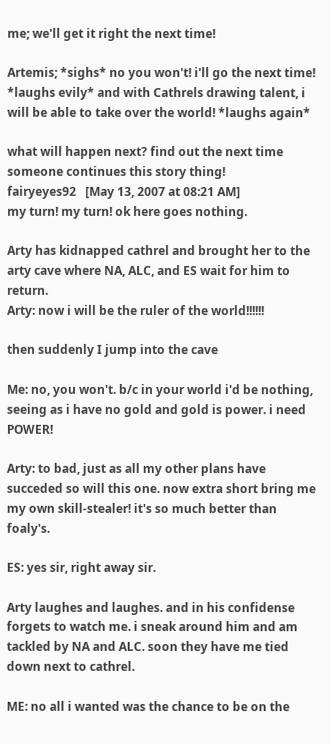me; we'll get it right the next time!

Artemis; *sighs* no you won't! i'll go the next time! *laughs evily* and with Cathrels drawing talent, i will be able to take over the world! *laughs again*

what will happen next? find out the next time someone continues this story thing!
fairyeyes92   [May 13, 2007 at 08:21 AM]
my turn! my turn! ok here goes nothing.

Arty has kidnapped cathrel and brought her to the arty cave where NA, ALC, and ES wait for him to return.
Arty: now i will be the ruler of the world!!!!!!

then suddenly I jump into the cave

Me: no, you won't. b/c in your world i'd be nothing, seeing as i have no gold and gold is power. i need POWER!

Arty: to bad, just as all my other plans have succeded so will this one. now extra short bring me my own skill-stealer! it's so much better than foaly's.

ES: yes sir, right away sir.

Arty laughes and laughes. and in his confidense forgets to watch me. i sneak around him and am tackled by NA and ALC. soon they have me tied down next to cathrel.

ME: no all i wanted was the chance to be on the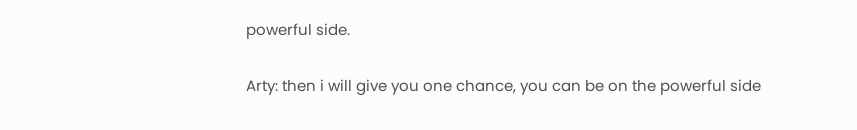powerful side.

Arty: then i will give you one chance, you can be on the powerful side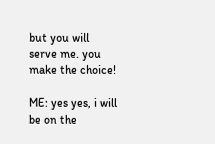but you will serve me. you make the choice!

ME: yes yes, i will be on the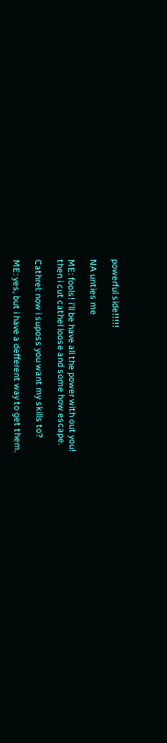powerful side!!!!!

NA unties me

ME: fools! i'll be have all the power with out you!
then i cut cathel loose and some how escape.

Cathrel: now i suposs you want my skills to?

ME: yes, but i have a defferent way to get them.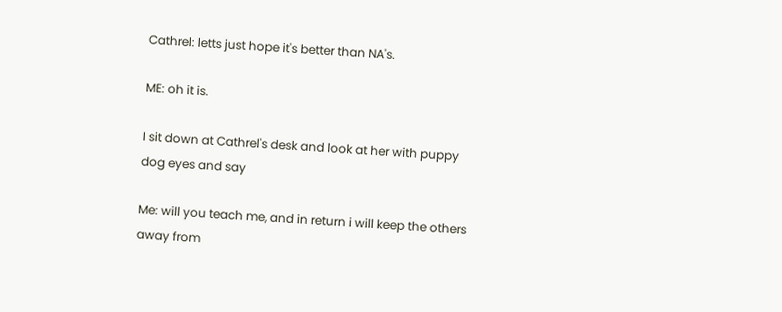Cathrel: letts just hope it's better than NA's.

ME: oh it is.

I sit down at Cathrel's desk and look at her with puppy dog eyes and say

Me: will you teach me, and in return i will keep the others away from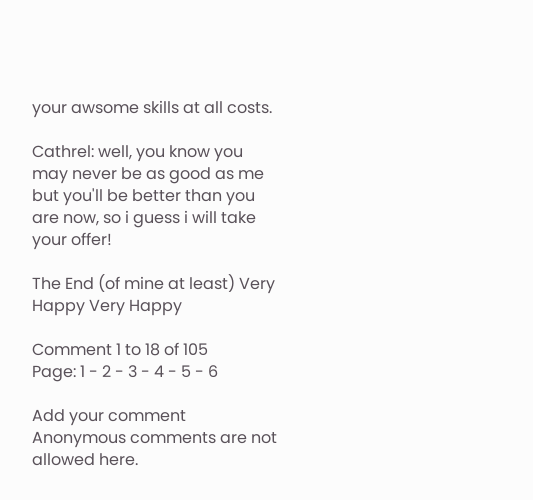your awsome skills at all costs.

Cathrel: well, you know you may never be as good as me but you'll be better than you are now, so i guess i will take your offer!

The End (of mine at least) Very Happy Very Happy

Comment 1 to 18 of 105
Page: 1 - 2 - 3 - 4 - 5 - 6

Add your comment
Anonymous comments are not allowed here.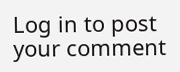Log in to post your comment